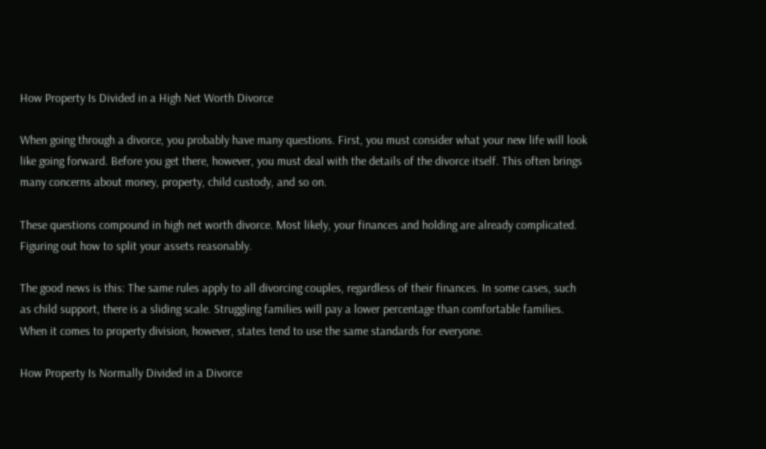How Property Is Divided in a High Net Worth Divorce

When going through a divorce, you probably have many questions. First, you must consider what your new life will look like going forward. Before you get there, however, you must deal with the details of the divorce itself. This often brings many concerns about money, property, child custody, and so on.

These questions compound in high net worth divorce. Most likely, your finances and holding are already complicated. Figuring out how to split your assets reasonably.

The good news is this: The same rules apply to all divorcing couples, regardless of their finances. In some cases, such as child support, there is a sliding scale. Struggling families will pay a lower percentage than comfortable families. When it comes to property division, however, states tend to use the same standards for everyone.

How Property Is Normally Divided in a Divorce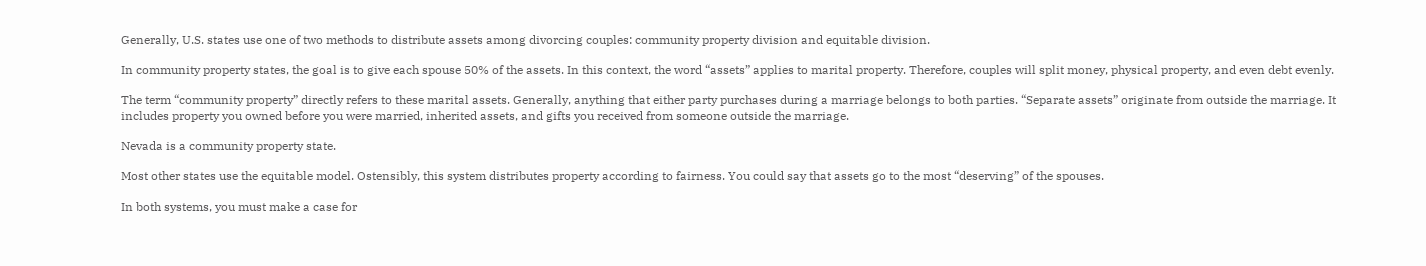Generally, U.S. states use one of two methods to distribute assets among divorcing couples: community property division and equitable division.

In community property states, the goal is to give each spouse 50% of the assets. In this context, the word “assets” applies to marital property. Therefore, couples will split money, physical property, and even debt evenly.

The term “community property” directly refers to these marital assets. Generally, anything that either party purchases during a marriage belongs to both parties. “Separate assets” originate from outside the marriage. It includes property you owned before you were married, inherited assets, and gifts you received from someone outside the marriage.

Nevada is a community property state.

Most other states use the equitable model. Ostensibly, this system distributes property according to fairness. You could say that assets go to the most “deserving” of the spouses.

In both systems, you must make a case for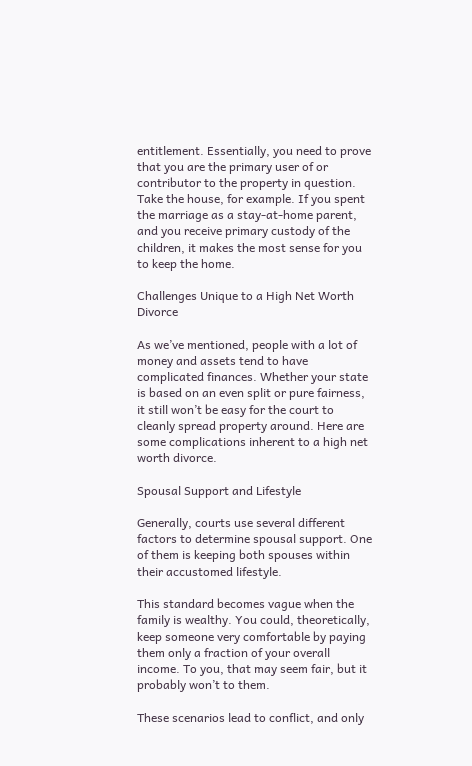entitlement. Essentially, you need to prove that you are the primary user of or contributor to the property in question. Take the house, for example. If you spent the marriage as a stay-at-home parent, and you receive primary custody of the children, it makes the most sense for you to keep the home.

Challenges Unique to a High Net Worth Divorce

As we’ve mentioned, people with a lot of money and assets tend to have complicated finances. Whether your state is based on an even split or pure fairness, it still won’t be easy for the court to cleanly spread property around. Here are some complications inherent to a high net worth divorce.

Spousal Support and Lifestyle

Generally, courts use several different factors to determine spousal support. One of them is keeping both spouses within their accustomed lifestyle.

This standard becomes vague when the family is wealthy. You could, theoretically, keep someone very comfortable by paying them only a fraction of your overall income. To you, that may seem fair, but it probably won’t to them.

These scenarios lead to conflict, and only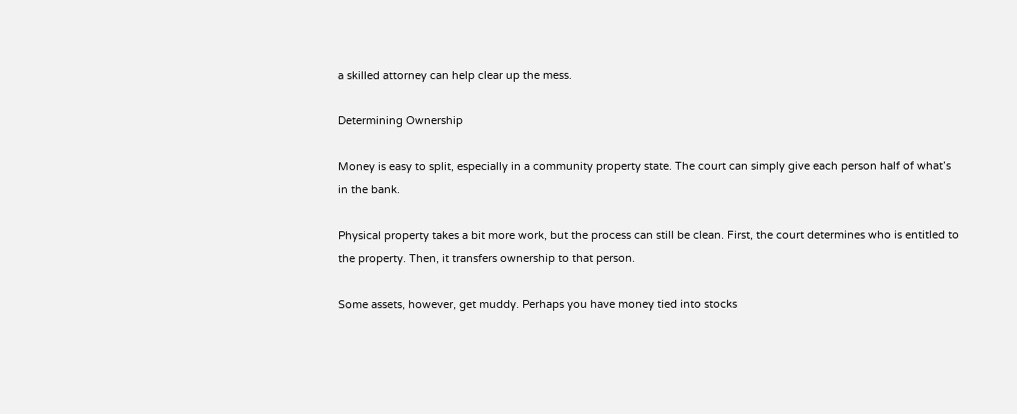a skilled attorney can help clear up the mess.

Determining Ownership

Money is easy to split, especially in a community property state. The court can simply give each person half of what’s in the bank.

Physical property takes a bit more work, but the process can still be clean. First, the court determines who is entitled to the property. Then, it transfers ownership to that person.

Some assets, however, get muddy. Perhaps you have money tied into stocks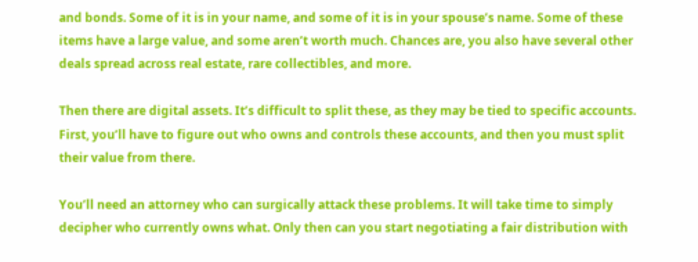and bonds. Some of it is in your name, and some of it is in your spouse’s name. Some of these items have a large value, and some aren’t worth much. Chances are, you also have several other deals spread across real estate, rare collectibles, and more.

Then there are digital assets. It’s difficult to split these, as they may be tied to specific accounts. First, you’ll have to figure out who owns and controls these accounts, and then you must split their value from there.

You’ll need an attorney who can surgically attack these problems. It will take time to simply decipher who currently owns what. Only then can you start negotiating a fair distribution with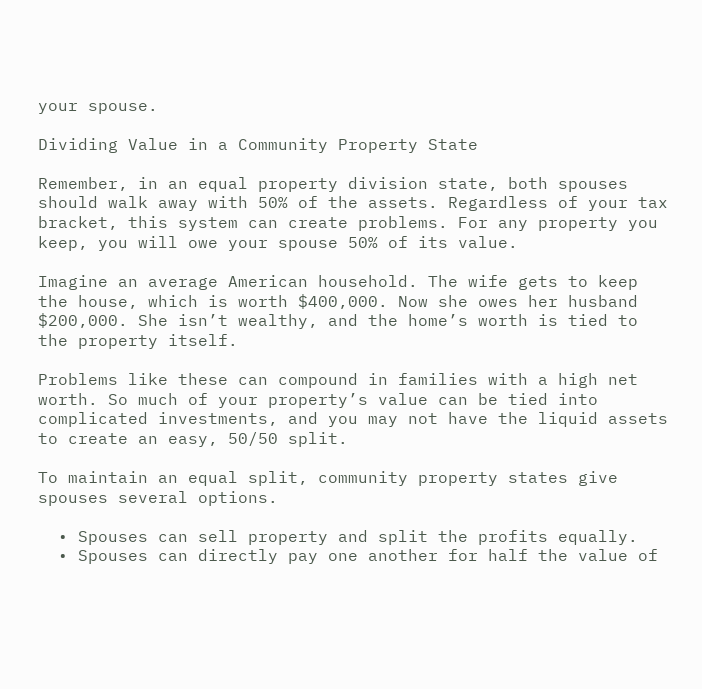your spouse.

Dividing Value in a Community Property State

Remember, in an equal property division state, both spouses should walk away with 50% of the assets. Regardless of your tax bracket, this system can create problems. For any property you keep, you will owe your spouse 50% of its value.

Imagine an average American household. The wife gets to keep the house, which is worth $400,000. Now she owes her husband $200,000. She isn’t wealthy, and the home’s worth is tied to the property itself.

Problems like these can compound in families with a high net worth. So much of your property’s value can be tied into complicated investments, and you may not have the liquid assets to create an easy, 50/50 split.

To maintain an equal split, community property states give spouses several options.

  • Spouses can sell property and split the profits equally.
  • Spouses can directly pay one another for half the value of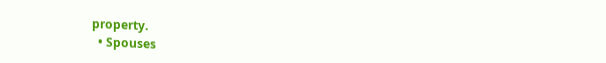property.
  • Spouses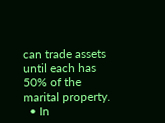can trade assets until each has 50% of the marital property.
  • In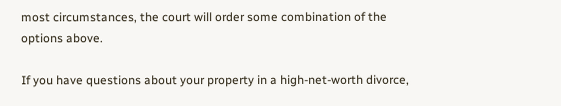most circumstances, the court will order some combination of the options above.

If you have questions about your property in a high-net-worth divorce,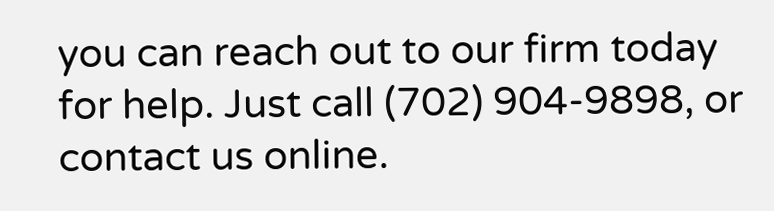you can reach out to our firm today for help. Just call (702) 904-9898, or contact us online.